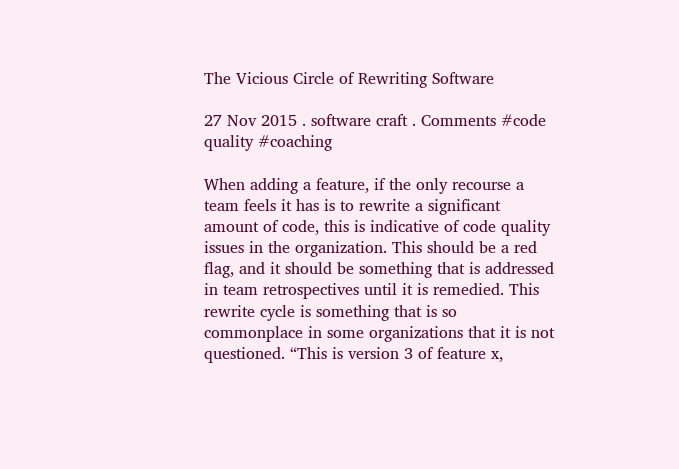The Vicious Circle of Rewriting Software

27 Nov 2015 . software craft . Comments #code quality #coaching

When adding a feature, if the only recourse a team feels it has is to rewrite a significant amount of code, this is indicative of code quality issues in the organization. This should be a red flag, and it should be something that is addressed in team retrospectives until it is remedied. This rewrite cycle is something that is so commonplace in some organizations that it is not questioned. “This is version 3 of feature x,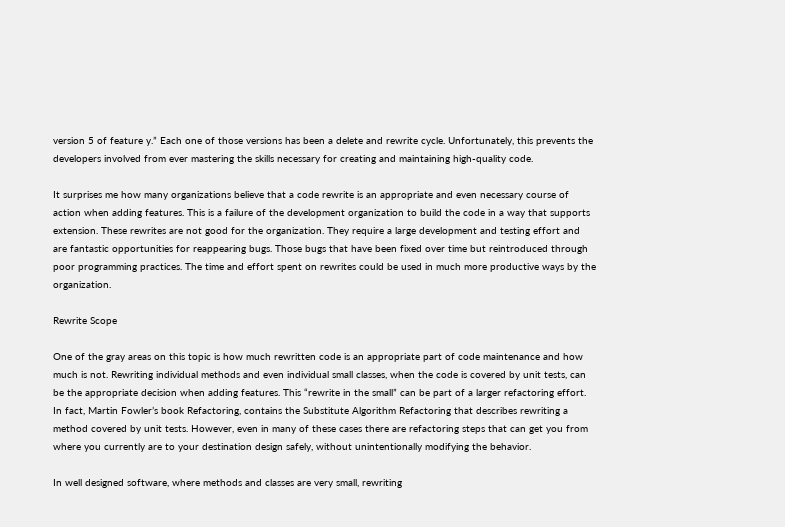version 5 of feature y.” Each one of those versions has been a delete and rewrite cycle. Unfortunately, this prevents the developers involved from ever mastering the skills necessary for creating and maintaining high-quality code.

It surprises me how many organizations believe that a code rewrite is an appropriate and even necessary course of action when adding features. This is a failure of the development organization to build the code in a way that supports extension. These rewrites are not good for the organization. They require a large development and testing effort and are fantastic opportunities for reappearing bugs. Those bugs that have been fixed over time but reintroduced through poor programming practices. The time and effort spent on rewrites could be used in much more productive ways by the organization.

Rewrite Scope

One of the gray areas on this topic is how much rewritten code is an appropriate part of code maintenance and how much is not. Rewriting individual methods and even individual small classes, when the code is covered by unit tests, can be the appropriate decision when adding features. This “rewrite in the small” can be part of a larger refactoring effort. In fact, Martin Fowler’s book Refactoring, contains the Substitute Algorithm Refactoring that describes rewriting a method covered by unit tests. However, even in many of these cases there are refactoring steps that can get you from where you currently are to your destination design safely, without unintentionally modifying the behavior.

In well designed software, where methods and classes are very small, rewriting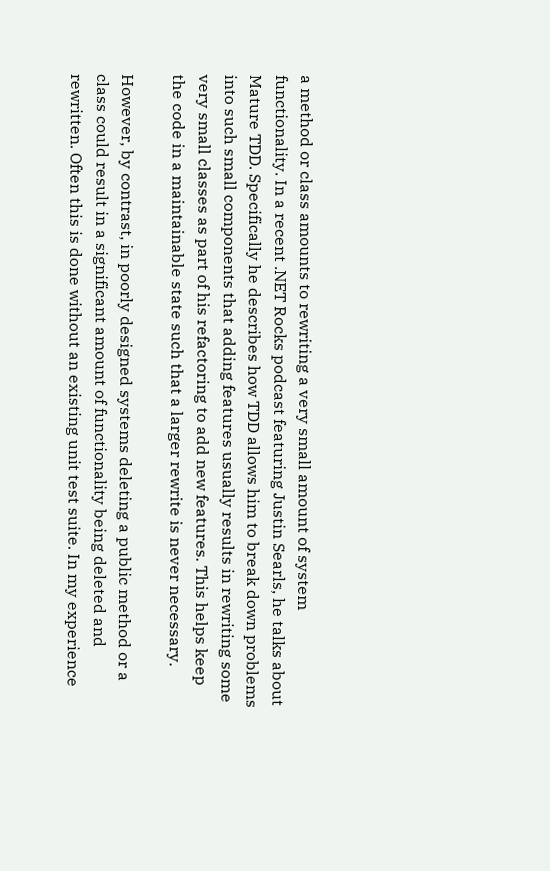a method or class amounts to rewriting a very small amount of system functionality. In a recent .NET Rocks podcast featuring Justin Searls, he talks about Mature TDD. Specifically he describes how TDD allows him to break down problems into such small components that adding features usually results in rewriting some very small classes as part of his refactoring to add new features. This helps keep the code in a maintainable state such that a larger rewrite is never necessary.

However, by contrast, in poorly designed systems deleting a public method or a class could result in a significant amount of functionality being deleted and rewritten. Often this is done without an existing unit test suite. In my experience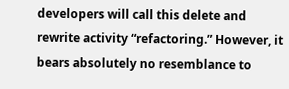developers will call this delete and rewrite activity “refactoring.” However, it bears absolutely no resemblance to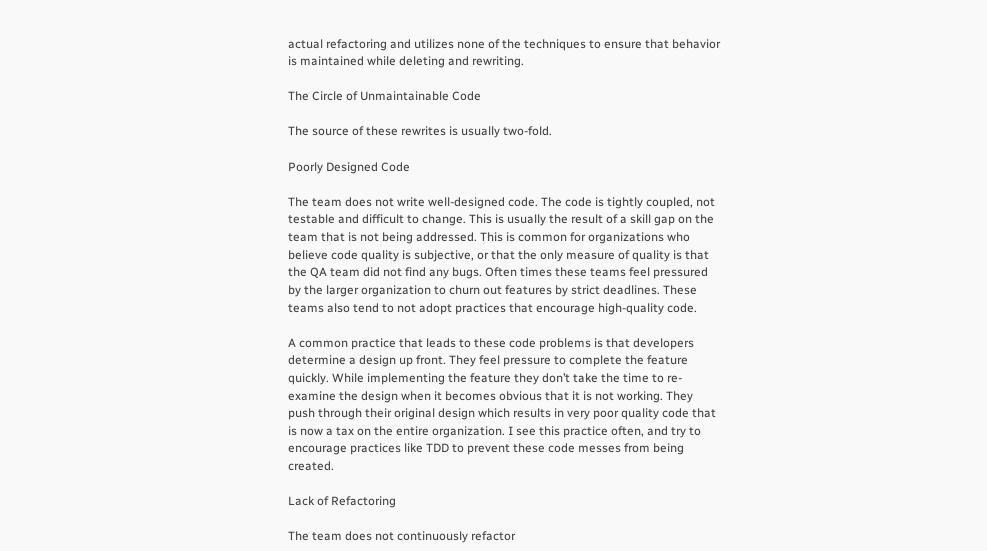actual refactoring and utilizes none of the techniques to ensure that behavior is maintained while deleting and rewriting.

The Circle of Unmaintainable Code

The source of these rewrites is usually two-fold.

Poorly Designed Code

The team does not write well-designed code. The code is tightly coupled, not testable and difficult to change. This is usually the result of a skill gap on the team that is not being addressed. This is common for organizations who believe code quality is subjective, or that the only measure of quality is that the QA team did not find any bugs. Often times these teams feel pressured by the larger organization to churn out features by strict deadlines. These teams also tend to not adopt practices that encourage high-quality code.

A common practice that leads to these code problems is that developers determine a design up front. They feel pressure to complete the feature quickly. While implementing the feature they don’t take the time to re-examine the design when it becomes obvious that it is not working. They push through their original design which results in very poor quality code that is now a tax on the entire organization. I see this practice often, and try to encourage practices like TDD to prevent these code messes from being created.

Lack of Refactoring

The team does not continuously refactor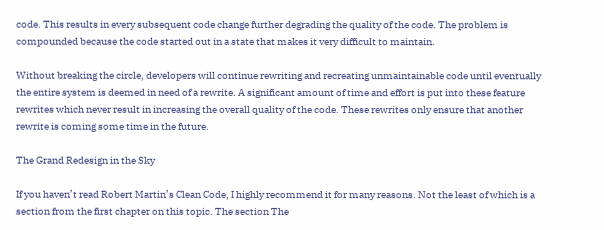code. This results in every subsequent code change further degrading the quality of the code. The problem is compounded because the code started out in a state that makes it very difficult to maintain.

Without breaking the circle, developers will continue rewriting and recreating unmaintainable code until eventually the entire system is deemed in need of a rewrite. A significant amount of time and effort is put into these feature rewrites which never result in increasing the overall quality of the code. These rewrites only ensure that another rewrite is coming some time in the future.

The Grand Redesign in the Sky

If you haven’t read Robert Martin’s Clean Code, I highly recommend it for many reasons. Not the least of which is a section from the first chapter on this topic. The section The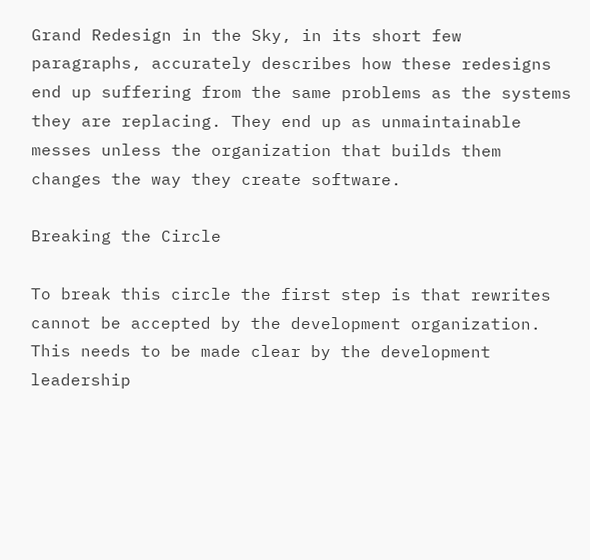Grand Redesign in the Sky, in its short few paragraphs, accurately describes how these redesigns end up suffering from the same problems as the systems they are replacing. They end up as unmaintainable messes unless the organization that builds them changes the way they create software.

Breaking the Circle

To break this circle the first step is that rewrites cannot be accepted by the development organization. This needs to be made clear by the development leadership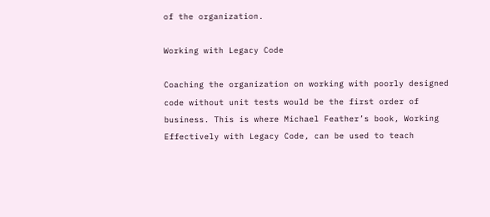of the organization.

Working with Legacy Code

Coaching the organization on working with poorly designed code without unit tests would be the first order of business. This is where Michael Feather’s book, Working Effectively with Legacy Code, can be used to teach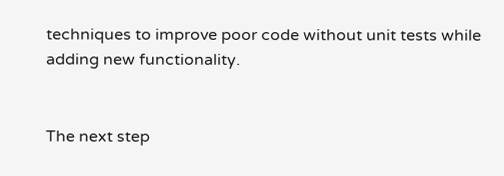techniques to improve poor code without unit tests while adding new functionality.


The next step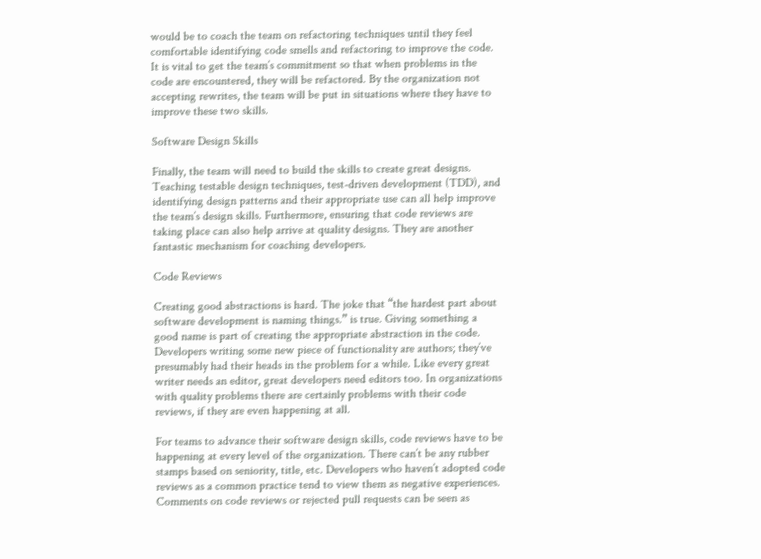would be to coach the team on refactoring techniques until they feel comfortable identifying code smells and refactoring to improve the code. It is vital to get the team’s commitment so that when problems in the code are encountered, they will be refactored. By the organization not accepting rewrites, the team will be put in situations where they have to improve these two skills.

Software Design Skills

Finally, the team will need to build the skills to create great designs. Teaching testable design techniques, test-driven development (TDD), and identifying design patterns and their appropriate use can all help improve the team’s design skills. Furthermore, ensuring that code reviews are taking place can also help arrive at quality designs. They are another fantastic mechanism for coaching developers.

Code Reviews

Creating good abstractions is hard. The joke that “the hardest part about software development is naming things.” is true. Giving something a good name is part of creating the appropriate abstraction in the code. Developers writing some new piece of functionality are authors; they’ve presumably had their heads in the problem for a while. Like every great writer needs an editor, great developers need editors too. In organizations with quality problems there are certainly problems with their code reviews, if they are even happening at all.

For teams to advance their software design skills, code reviews have to be happening at every level of the organization. There can’t be any rubber stamps based on seniority, title, etc. Developers who haven’t adopted code reviews as a common practice tend to view them as negative experiences. Comments on code reviews or rejected pull requests can be seen as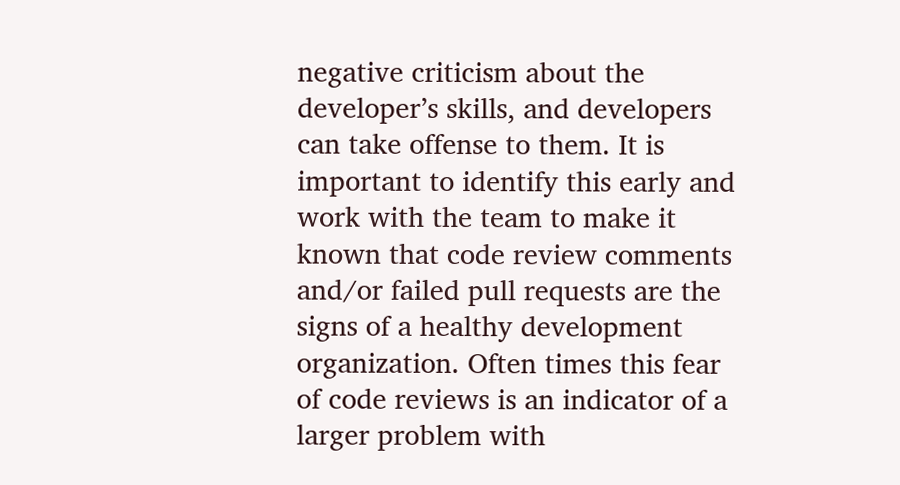negative criticism about the developer’s skills, and developers can take offense to them. It is important to identify this early and work with the team to make it known that code review comments and/or failed pull requests are the signs of a healthy development organization. Often times this fear of code reviews is an indicator of a larger problem with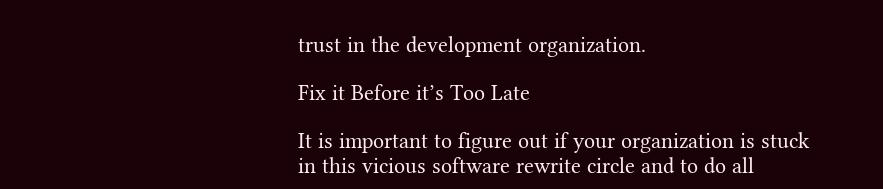trust in the development organization.

Fix it Before it’s Too Late

It is important to figure out if your organization is stuck in this vicious software rewrite circle and to do all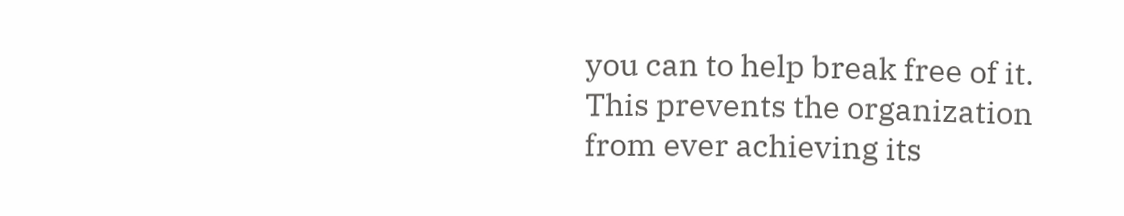you can to help break free of it. This prevents the organization from ever achieving its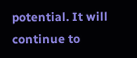potential. It will continue to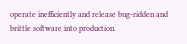operate inefficiently and release bug-ridden and brittle software into production.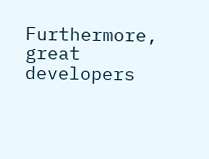Furthermore, great developers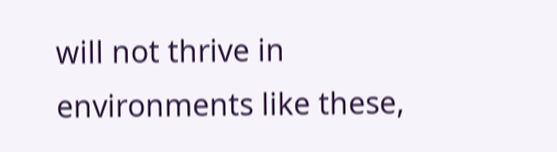will not thrive in environments like these,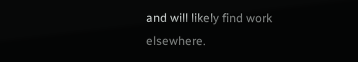and will likely find work elsewhere.